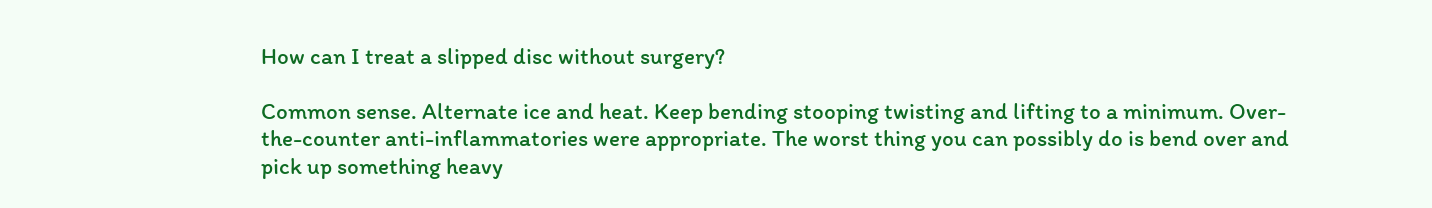How can I treat a slipped disc without surgery?

Common sense. Alternate ice and heat. Keep bending stooping twisting and lifting to a minimum. Over-the-counter anti-inflammatories were appropriate. The worst thing you can possibly do is bend over and pick up something heavy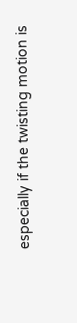especially if the twisting motion is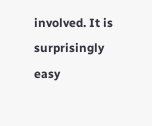involved. It is surprisingly easy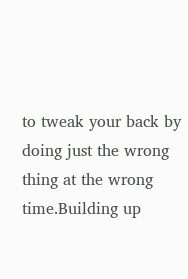to tweak your back by doing just the wrong thing at the wrong time.Building up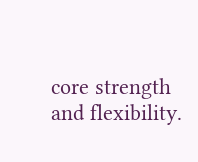core strength and flexibility.